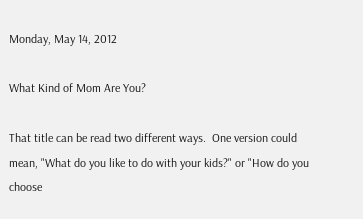Monday, May 14, 2012

What Kind of Mom Are You?

That title can be read two different ways.  One version could mean, "What do you like to do with your kids?" or "How do you choose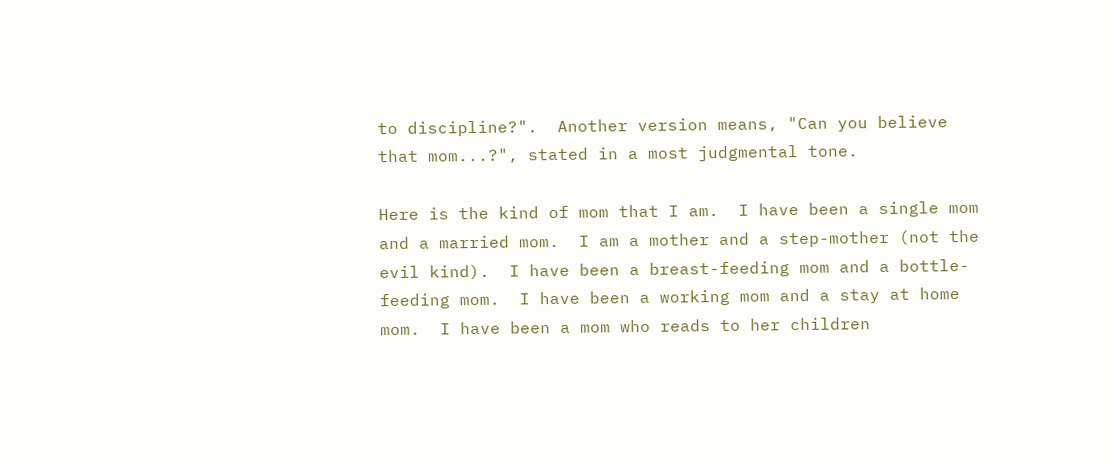to discipline?".  Another version means, "Can you believe that mom...?", stated in a most judgmental tone.

Here is the kind of mom that I am.  I have been a single mom and a married mom.  I am a mother and a step-mother (not the evil kind).  I have been a breast-feeding mom and a bottle-feeding mom.  I have been a working mom and a stay at home mom.  I have been a mom who reads to her children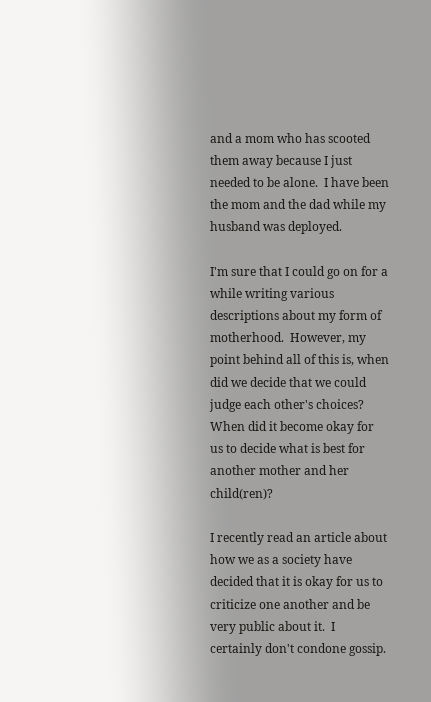and a mom who has scooted them away because I just needed to be alone.  I have been the mom and the dad while my husband was deployed.

I'm sure that I could go on for a while writing various descriptions about my form of motherhood.  However, my point behind all of this is, when did we decide that we could judge each other's choices?  When did it become okay for us to decide what is best for another mother and her child(ren)?

I recently read an article about how we as a society have decided that it is okay for us to criticize one another and be very public about it.  I certainly don't condone gossip.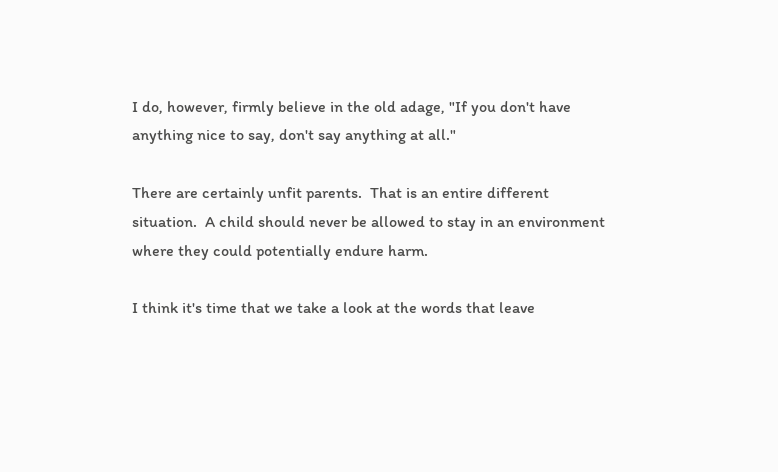I do, however, firmly believe in the old adage, "If you don't have anything nice to say, don't say anything at all."

There are certainly unfit parents.  That is an entire different situation.  A child should never be allowed to stay in an environment where they could potentially endure harm.

I think it's time that we take a look at the words that leave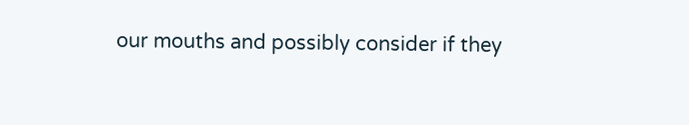our mouths and possibly consider if they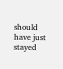should have just stayed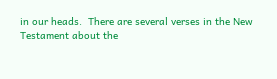in our heads.  There are several verses in the New Testament about the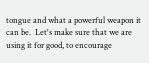tongue and what a powerful weapon it can be.  Let's make sure that we are using it for good, to encourage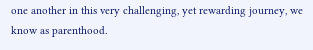one another in this very challenging, yet rewarding journey, we know as parenthood.